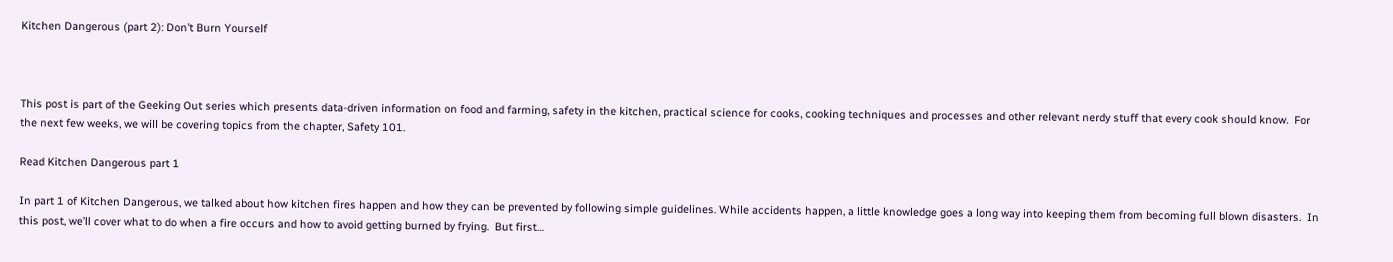Kitchen Dangerous (part 2): Don’t Burn Yourself



This post is part of the Geeking Out series which presents data-driven information on food and farming, safety in the kitchen, practical science for cooks, cooking techniques and processes and other relevant nerdy stuff that every cook should know.  For the next few weeks, we will be covering topics from the chapter, Safety 101.

Read Kitchen Dangerous part 1

In part 1 of Kitchen Dangerous, we talked about how kitchen fires happen and how they can be prevented by following simple guidelines. While accidents happen, a little knowledge goes a long way into keeping them from becoming full blown disasters.  In this post, we’ll cover what to do when a fire occurs and how to avoid getting burned by frying.  But first…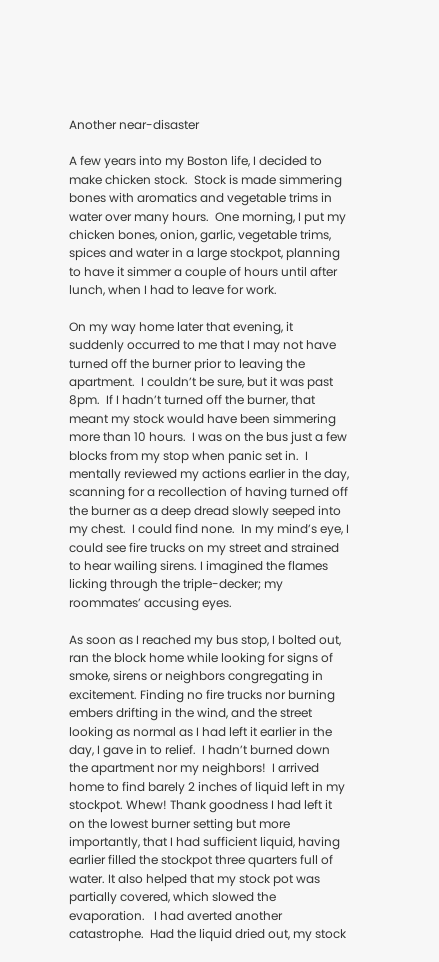Another near-disaster

A few years into my Boston life, I decided to make chicken stock.  Stock is made simmering bones with aromatics and vegetable trims in water over many hours.  One morning, I put my chicken bones, onion, garlic, vegetable trims, spices and water in a large stockpot, planning to have it simmer a couple of hours until after lunch, when I had to leave for work.

On my way home later that evening, it suddenly occurred to me that I may not have turned off the burner prior to leaving the apartment.  I couldn’t be sure, but it was past 8pm.  If I hadn’t turned off the burner, that meant my stock would have been simmering more than 10 hours.  I was on the bus just a few blocks from my stop when panic set in.  I mentally reviewed my actions earlier in the day, scanning for a recollection of having turned off the burner as a deep dread slowly seeped into my chest.  I could find none.  In my mind’s eye, I could see fire trucks on my street and strained to hear wailing sirens. I imagined the flames licking through the triple-decker; my roommates’ accusing eyes.

As soon as I reached my bus stop, I bolted out, ran the block home while looking for signs of smoke, sirens or neighbors congregating in excitement. Finding no fire trucks nor burning embers drifting in the wind, and the street looking as normal as I had left it earlier in the day, I gave in to relief.  I hadn’t burned down the apartment nor my neighbors!  I arrived home to find barely 2 inches of liquid left in my stockpot. Whew! Thank goodness I had left it on the lowest burner setting but more importantly, that I had sufficient liquid, having earlier filled the stockpot three quarters full of water. It also helped that my stock pot was partially covered, which slowed the evaporation.   I had averted another catastrophe.  Had the liquid dried out, my stock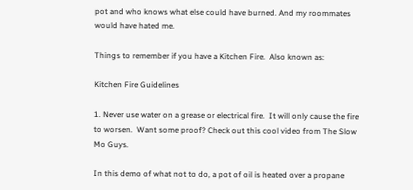pot and who knows what else could have burned. And my roommates would have hated me.

Things to remember if you have a Kitchen Fire.  Also known as:

Kitchen Fire Guidelines

1. Never use water on a grease or electrical fire.  It will only cause the fire to worsen.  Want some proof? Check out this cool video from The Slow Mo Guys.

In this demo of what not to do, a pot of oil is heated over a propane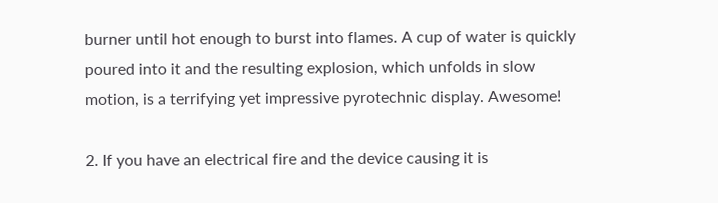burner until hot enough to burst into flames. A cup of water is quickly poured into it and the resulting explosion, which unfolds in slow motion, is a terrifying yet impressive pyrotechnic display. Awesome!

2. If you have an electrical fire and the device causing it is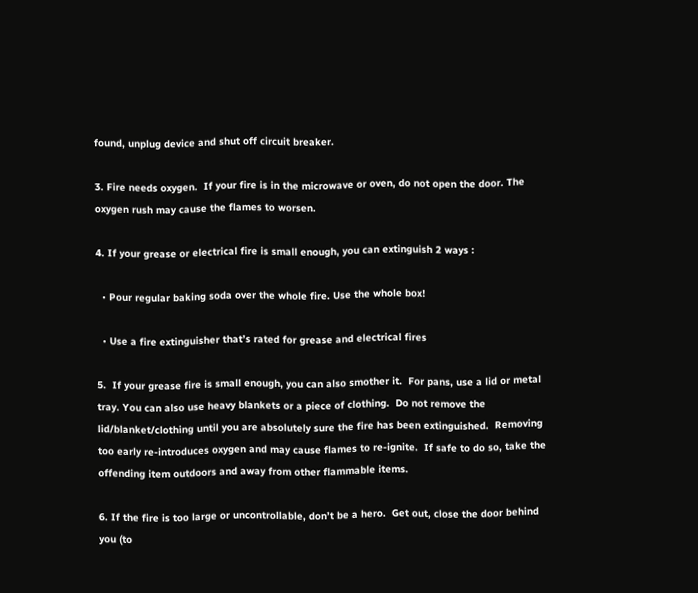found, unplug device and shut off circuit breaker.

3. Fire needs oxygen.  If your fire is in the microwave or oven, do not open the door. The oxygen rush may cause the flames to worsen.

4. If your grease or electrical fire is small enough, you can extinguish 2 ways :

  • Pour regular baking soda over the whole fire. Use the whole box!

  • Use a fire extinguisher that’s rated for grease and electrical fires

5.  If your grease fire is small enough, you can also smother it.  For pans, use a lid or metal tray. You can also use heavy blankets or a piece of clothing.  Do not remove the lid/blanket/clothing until you are absolutely sure the fire has been extinguished.  Removing too early re-introduces oxygen and may cause flames to re-ignite.  If safe to do so, take the offending item outdoors and away from other flammable items.

6. If the fire is too large or uncontrollable, don’t be a hero.  Get out, close the door behind you (to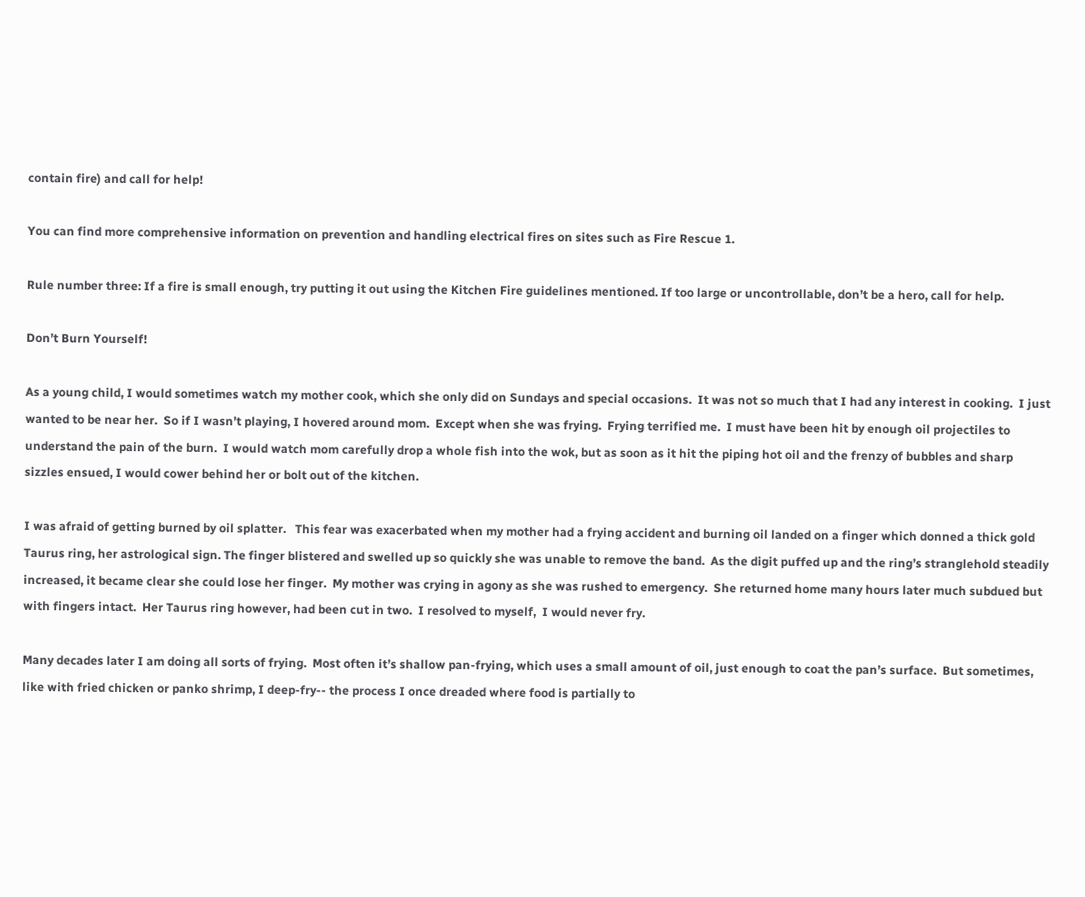contain fire) and call for help!

You can find more comprehensive information on prevention and handling electrical fires on sites such as Fire Rescue 1.

Rule number three: If a fire is small enough, try putting it out using the Kitchen Fire guidelines mentioned. If too large or uncontrollable, don’t be a hero, call for help.

Don’t Burn Yourself!

As a young child, I would sometimes watch my mother cook, which she only did on Sundays and special occasions.  It was not so much that I had any interest in cooking.  I just wanted to be near her.  So if I wasn’t playing, I hovered around mom.  Except when she was frying.  Frying terrified me.  I must have been hit by enough oil projectiles to understand the pain of the burn.  I would watch mom carefully drop a whole fish into the wok, but as soon as it hit the piping hot oil and the frenzy of bubbles and sharp sizzles ensued, I would cower behind her or bolt out of the kitchen.

I was afraid of getting burned by oil splatter.   This fear was exacerbated when my mother had a frying accident and burning oil landed on a finger which donned a thick gold Taurus ring, her astrological sign. The finger blistered and swelled up so quickly she was unable to remove the band.  As the digit puffed up and the ring’s stranglehold steadily increased, it became clear she could lose her finger.  My mother was crying in agony as she was rushed to emergency.  She returned home many hours later much subdued but with fingers intact.  Her Taurus ring however, had been cut in two.  I resolved to myself,  I would never fry.

Many decades later I am doing all sorts of frying.  Most often it’s shallow pan-frying, which uses a small amount of oil, just enough to coat the pan’s surface.  But sometimes, like with fried chicken or panko shrimp, I deep-fry-- the process I once dreaded where food is partially to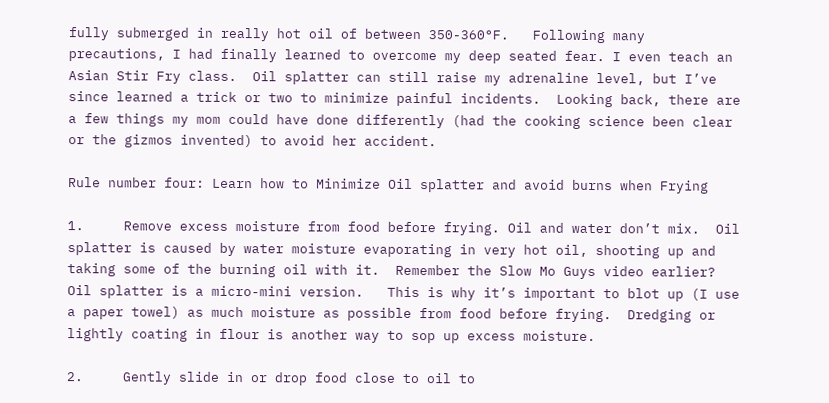fully submerged in really hot oil of between 350-360°F.   Following many precautions, I had finally learned to overcome my deep seated fear. I even teach an Asian Stir Fry class.  Oil splatter can still raise my adrenaline level, but I’ve since learned a trick or two to minimize painful incidents.  Looking back, there are a few things my mom could have done differently (had the cooking science been clear or the gizmos invented) to avoid her accident.

Rule number four: Learn how to Minimize Oil splatter and avoid burns when Frying

1.     Remove excess moisture from food before frying. Oil and water don’t mix.  Oil splatter is caused by water moisture evaporating in very hot oil, shooting up and taking some of the burning oil with it.  Remember the Slow Mo Guys video earlier?  Oil splatter is a micro-mini version.   This is why it’s important to blot up (I use a paper towel) as much moisture as possible from food before frying.  Dredging or lightly coating in flour is another way to sop up excess moisture.

2.     Gently slide in or drop food close to oil to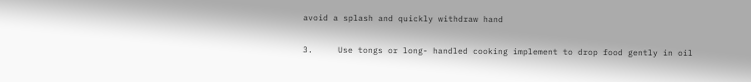avoid a splash and quickly withdraw hand

3.     Use tongs or long- handled cooking implement to drop food gently in oil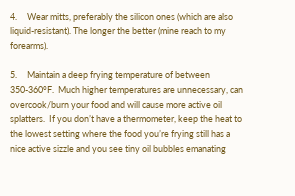4.     Wear mitts, preferably the silicon ones (which are also liquid-resistant). The longer the better (mine reach to my forearms).

5.     Maintain a deep frying temperature of between 350-360°F.  Much higher temperatures are unnecessary, can overcook/burn your food and will cause more active oil splatters.  If you don’t have a thermometer, keep the heat to the lowest setting where the food you’re frying still has a nice active sizzle and you see tiny oil bubbles emanating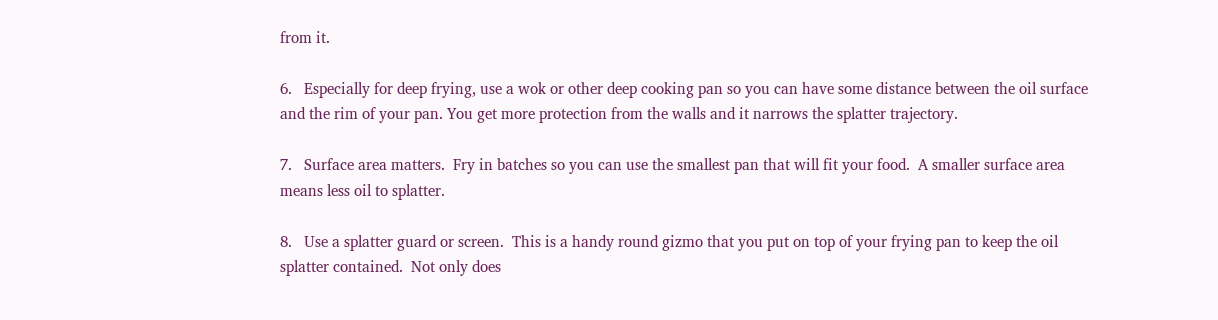from it.

6.   Especially for deep frying, use a wok or other deep cooking pan so you can have some distance between the oil surface and the rim of your pan. You get more protection from the walls and it narrows the splatter trajectory.

7.   Surface area matters.  Fry in batches so you can use the smallest pan that will fit your food.  A smaller surface area means less oil to splatter.

8.   Use a splatter guard or screen.  This is a handy round gizmo that you put on top of your frying pan to keep the oil splatter contained.  Not only does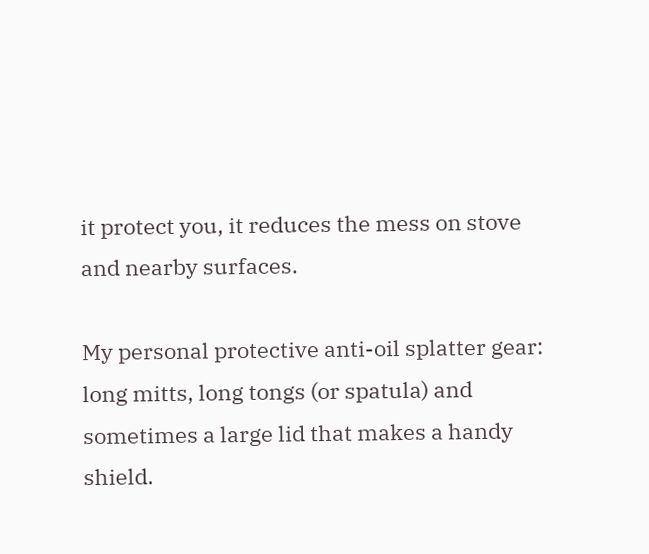it protect you, it reduces the mess on stove and nearby surfaces.

My personal protective anti-oil splatter gear:  long mitts, long tongs (or spatula) and sometimes a large lid that makes a handy shield.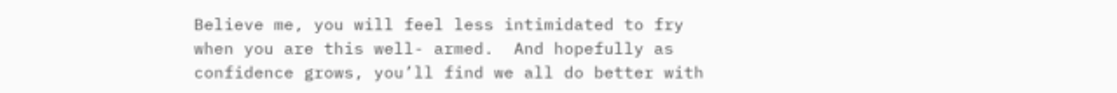Believe me, you will feel less intimidated to fry when you are this well- armed.  And hopefully as confidence grows, you’ll find we all do better with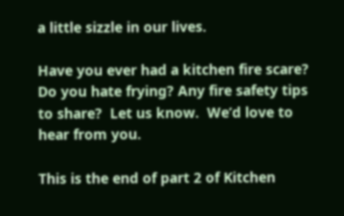a little sizzle in our lives.

Have you ever had a kitchen fire scare? Do you hate frying? Any fire safety tips to share?  Let us know.  We’d love to hear from you.

This is the end of part 2 of Kitchen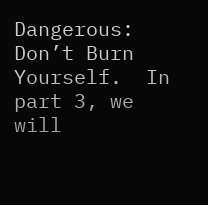Dangerous: Don’t Burn Yourself.  In part 3, we will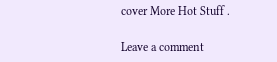cover More Hot Stuff .

Leave a comment